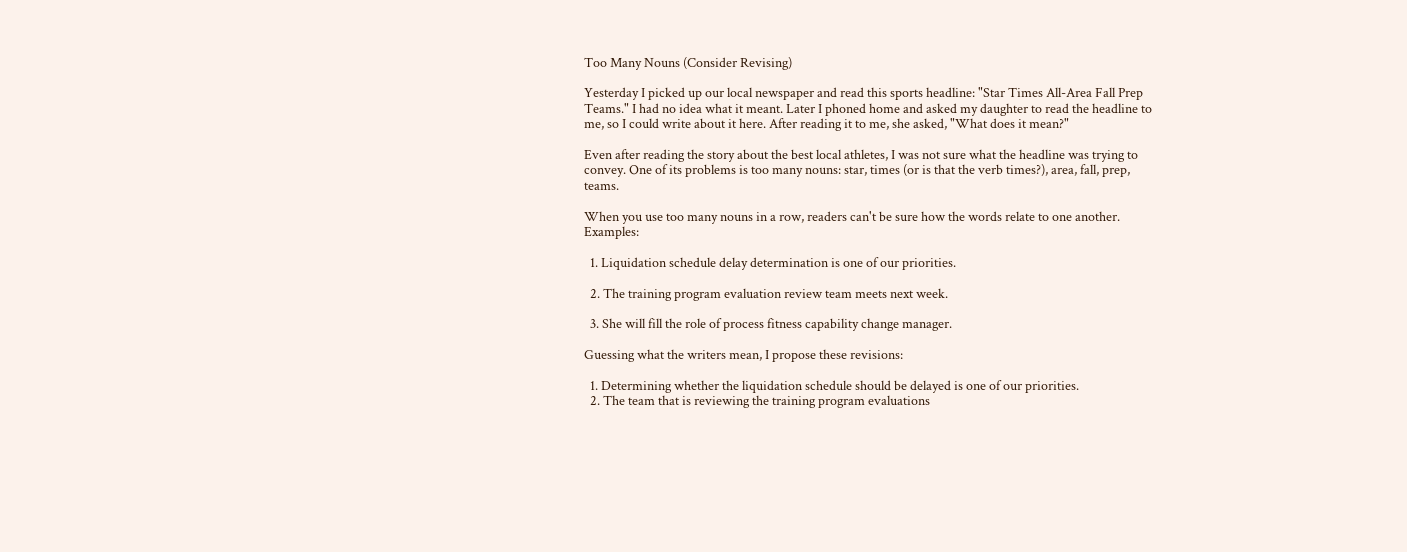Too Many Nouns (Consider Revising)

Yesterday I picked up our local newspaper and read this sports headline: "Star Times All-Area Fall Prep Teams." I had no idea what it meant. Later I phoned home and asked my daughter to read the headline to me, so I could write about it here. After reading it to me, she asked, "What does it mean?"

Even after reading the story about the best local athletes, I was not sure what the headline was trying to convey. One of its problems is too many nouns: star, times (or is that the verb times?), area, fall, prep, teams.

When you use too many nouns in a row, readers can't be sure how the words relate to one another. Examples:

  1. Liquidation schedule delay determination is one of our priorities.

  2. The training program evaluation review team meets next week.

  3. She will fill the role of process fitness capability change manager.

Guessing what the writers mean, I propose these revisions:

  1. Determining whether the liquidation schedule should be delayed is one of our priorities.
  2. The team that is reviewing the training program evaluations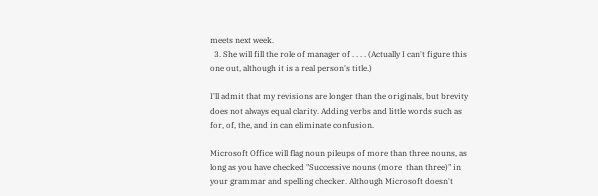meets next week.
  3. She will fill the role of manager of . . . . (Actually I can't figure this one out, although it is a real person's title.)

I'll admit that my revisions are longer than the originals, but brevity does not always equal clarity. Adding verbs and little words such as for, of, the, and in can eliminate confusion.

Microsoft Office will flag noun pileups of more than three nouns, as long as you have checked "Successive nouns (more  than three)" in your grammar and spelling checker. Although Microsoft doesn't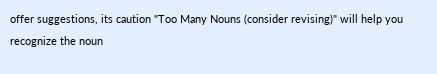offer suggestions, its caution "Too Many Nouns (consider revising)" will help you recognize the noun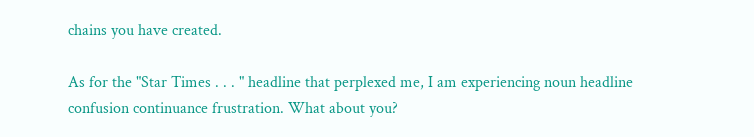chains you have created.

As for the "Star Times . . . " headline that perplexed me, I am experiencing noun headline confusion continuance frustration. What about you?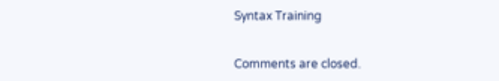Syntax Training


Comments are closed.